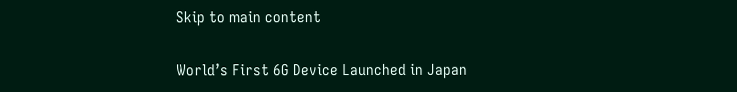Skip to main content

World’s First 6G Device Launched in Japan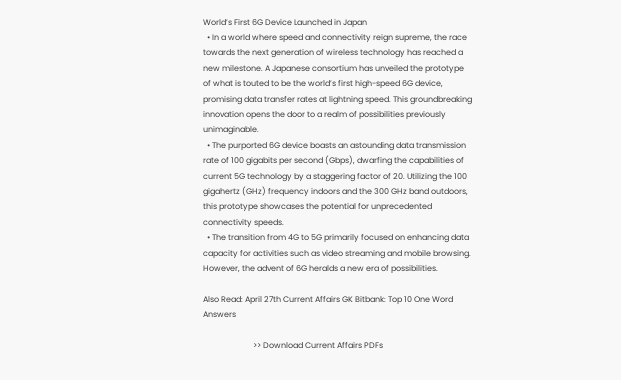World’s First 6G Device Launched in Japan
  • In a world where speed and connectivity reign supreme, the race towards the next generation of wireless technology has reached a new milestone. A Japanese consortium has unveiled the prototype of what is touted to be the world’s first high-speed 6G device, promising data transfer rates at lightning speed. This groundbreaking innovation opens the door to a realm of possibilities previously unimaginable.
  • The purported 6G device boasts an astounding data transmission rate of 100 gigabits per second (Gbps), dwarfing the capabilities of current 5G technology by a staggering factor of 20. Utilizing the 100 gigahertz (GHz) frequency indoors and the 300 GHz band outdoors, this prototype showcases the potential for unprecedented connectivity speeds.
  • The transition from 4G to 5G primarily focused on enhancing data capacity for activities such as video streaming and mobile browsing. However, the advent of 6G heralds a new era of possibilities.

Also Read: April 27th Current Affairs GK Bitbank: Top 10 One Word Answers

                         >> Download Current Affairs PDFs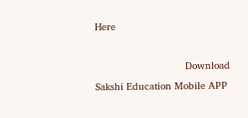Here

                              Download Sakshi Education Mobile APP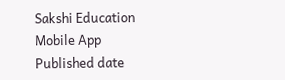Sakshi Education Mobile App
Published date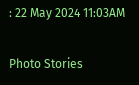: 22 May 2024 11:03AM

Photo Stories